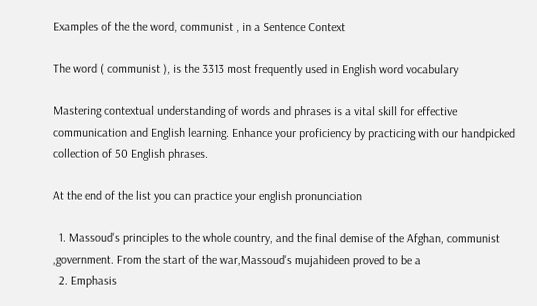Examples of the the word, communist , in a Sentence Context

The word ( communist ), is the 3313 most frequently used in English word vocabulary

Mastering contextual understanding of words and phrases is a vital skill for effective communication and English learning. Enhance your proficiency by practicing with our handpicked collection of 50 English phrases.

At the end of the list you can practice your english pronunciation

  1. Massoud's principles to the whole country, and the final demise of the Afghan, communist ,government. From the start of the war,Massoud's mujahideen proved to be a
  2. Emphasis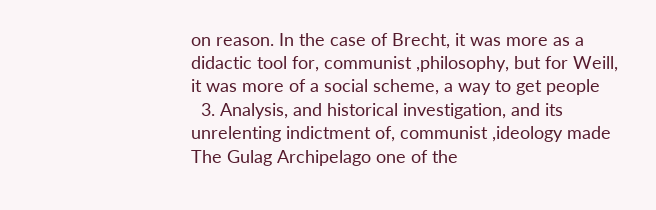on reason. In the case of Brecht, it was more as a didactic tool for, communist ,philosophy, but for Weill, it was more of a social scheme, a way to get people
  3. Analysis, and historical investigation, and its unrelenting indictment of, communist ,ideology made The Gulag Archipelago one of the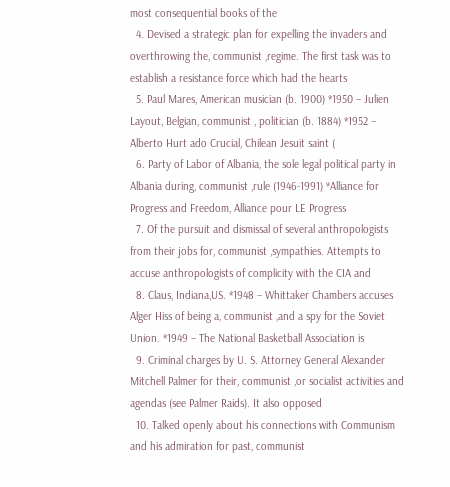most consequential books of the
  4. Devised a strategic plan for expelling the invaders and overthrowing the, communist ,regime. The first task was to establish a resistance force which had the hearts
  5. Paul Mares, American musician (b. 1900) *1950 – Julien Layout, Belgian, communist , politician (b. 1884) *1952 – Alberto Hurt ado Crucial, Chilean Jesuit saint (
  6. Party of Labor of Albania, the sole legal political party in Albania during, communist ,rule (1946-1991) *Alliance for Progress and Freedom, Alliance pour LE Progress
  7. Of the pursuit and dismissal of several anthropologists from their jobs for, communist ,sympathies. Attempts to accuse anthropologists of complicity with the CIA and
  8. Claus, Indiana,US. *1948 – Whittaker Chambers accuses Alger Hiss of being a, communist ,and a spy for the Soviet Union. *1949 – The National Basketball Association is
  9. Criminal charges by U. S. Attorney General Alexander Mitchell Palmer for their, communist ,or socialist activities and agendas (see Palmer Raids). It also opposed
  10. Talked openly about his connections with Communism and his admiration for past, communist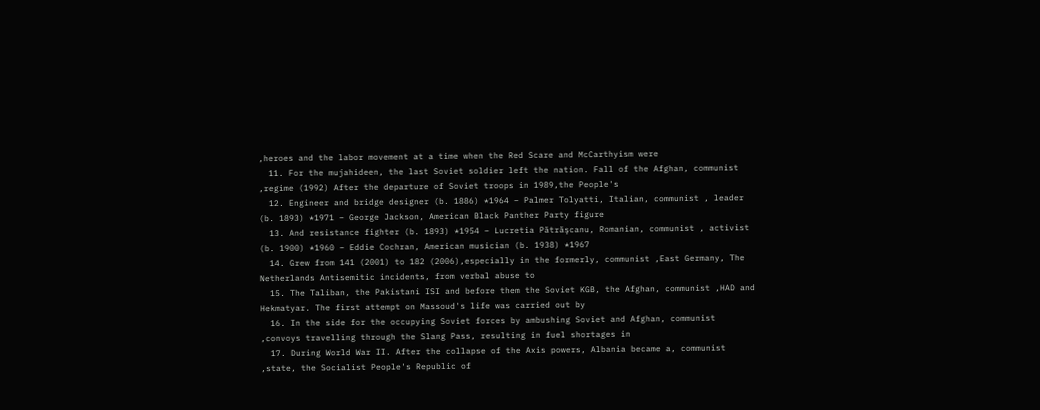,heroes and the labor movement at a time when the Red Scare and McCarthyism were
  11. For the mujahideen, the last Soviet soldier left the nation. Fall of the Afghan, communist ,regime (1992) After the departure of Soviet troops in 1989,the People's
  12. Engineer and bridge designer (b. 1886) *1964 – Palmer Tolyatti, Italian, communist , leader (b. 1893) *1971 – George Jackson, American Black Panther Party figure
  13. And resistance fighter (b. 1893) *1954 – Lucretia Pătrăşcanu, Romanian, communist , activist (b. 1900) *1960 – Eddie Cochran, American musician (b. 1938) *1967
  14. Grew from 141 (2001) to 182 (2006),especially in the formerly, communist ,East Germany, The Netherlands Antisemitic incidents, from verbal abuse to
  15. The Taliban, the Pakistani ISI and before them the Soviet KGB, the Afghan, communist ,HAD and Hekmatyar. The first attempt on Massoud's life was carried out by
  16. In the side for the occupying Soviet forces by ambushing Soviet and Afghan, communist ,convoys travelling through the Slang Pass, resulting in fuel shortages in
  17. During World War II. After the collapse of the Axis powers, Albania became a, communist ,state, the Socialist People's Republic of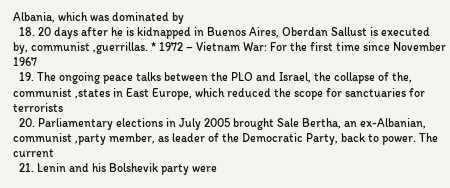Albania, which was dominated by
  18. 20 days after he is kidnapped in Buenos Aires, Oberdan Sallust is executed by, communist ,guerrillas. * 1972 – Vietnam War: For the first time since November 1967
  19. The ongoing peace talks between the PLO and Israel, the collapse of the, communist ,states in East Europe, which reduced the scope for sanctuaries for terrorists
  20. Parliamentary elections in July 2005 brought Sale Bertha, an ex-Albanian, communist ,party member, as leader of the Democratic Party, back to power. The current
  21. Lenin and his Bolshevik party were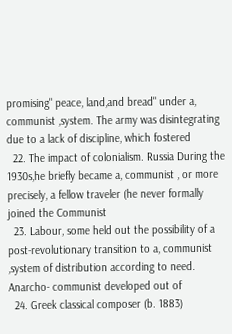promising" peace, land,and bread" under a, communist ,system. The army was disintegrating due to a lack of discipline, which fostered
  22. The impact of colonialism. Russia During the 1930s,he briefly became a, communist , or more precisely, a fellow traveler (he never formally joined the Communist
  23. Labour, some held out the possibility of a post-revolutionary transition to a, communist ,system of distribution according to need. Anarcho- communist developed out of
  24. Greek classical composer (b. 1883)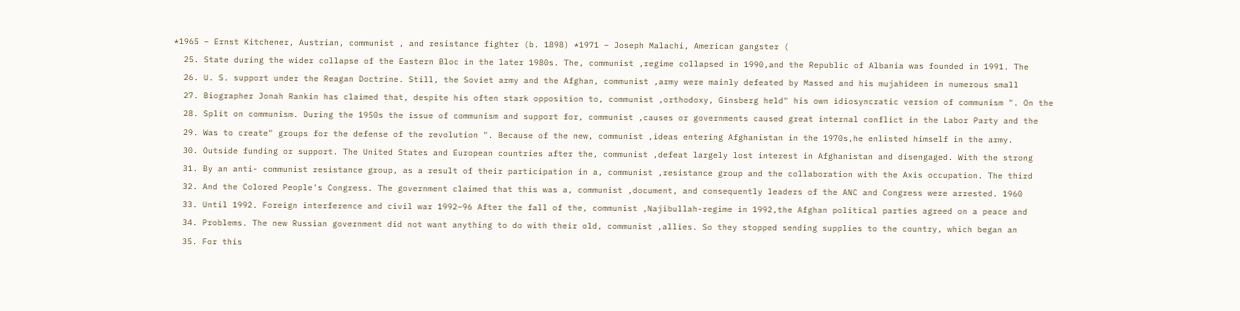*1965 – Ernst Kitchener, Austrian, communist , and resistance fighter (b. 1898) *1971 – Joseph Malachi, American gangster (
  25. State during the wider collapse of the Eastern Bloc in the later 1980s. The, communist ,regime collapsed in 1990,and the Republic of Albania was founded in 1991. The
  26. U. S. support under the Reagan Doctrine. Still, the Soviet army and the Afghan, communist ,army were mainly defeated by Massed and his mujahideen in numerous small
  27. Biographer Jonah Rankin has claimed that, despite his often stark opposition to, communist ,orthodoxy, Ginsberg held" his own idiosyncratic version of communism ". On the
  28. Split on communism. During the 1950s the issue of communism and support for, communist ,causes or governments caused great internal conflict in the Labor Party and the
  29. Was to create" groups for the defense of the revolution ". Because of the new, communist ,ideas entering Afghanistan in the 1970s,he enlisted himself in the army.
  30. Outside funding or support. The United States and European countries after the, communist ,defeat largely lost interest in Afghanistan and disengaged. With the strong
  31. By an anti- communist resistance group, as a result of their participation in a, communist ,resistance group and the collaboration with the Axis occupation. The third
  32. And the Colored People's Congress. The government claimed that this was a, communist ,document, and consequently leaders of the ANC and Congress were arrested. 1960
  33. Until 1992. Foreign interference and civil war 1992–96 After the fall of the, communist ,Najibullah-regime in 1992,the Afghan political parties agreed on a peace and
  34. Problems. The new Russian government did not want anything to do with their old, communist ,allies. So they stopped sending supplies to the country, which began an
  35. For this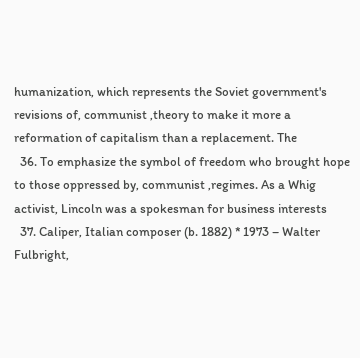humanization, which represents the Soviet government's revisions of, communist ,theory to make it more a reformation of capitalism than a replacement. The
  36. To emphasize the symbol of freedom who brought hope to those oppressed by, communist ,regimes. As a Whig activist, Lincoln was a spokesman for business interests
  37. Caliper, Italian composer (b. 1882) * 1973 – Walter Fulbright,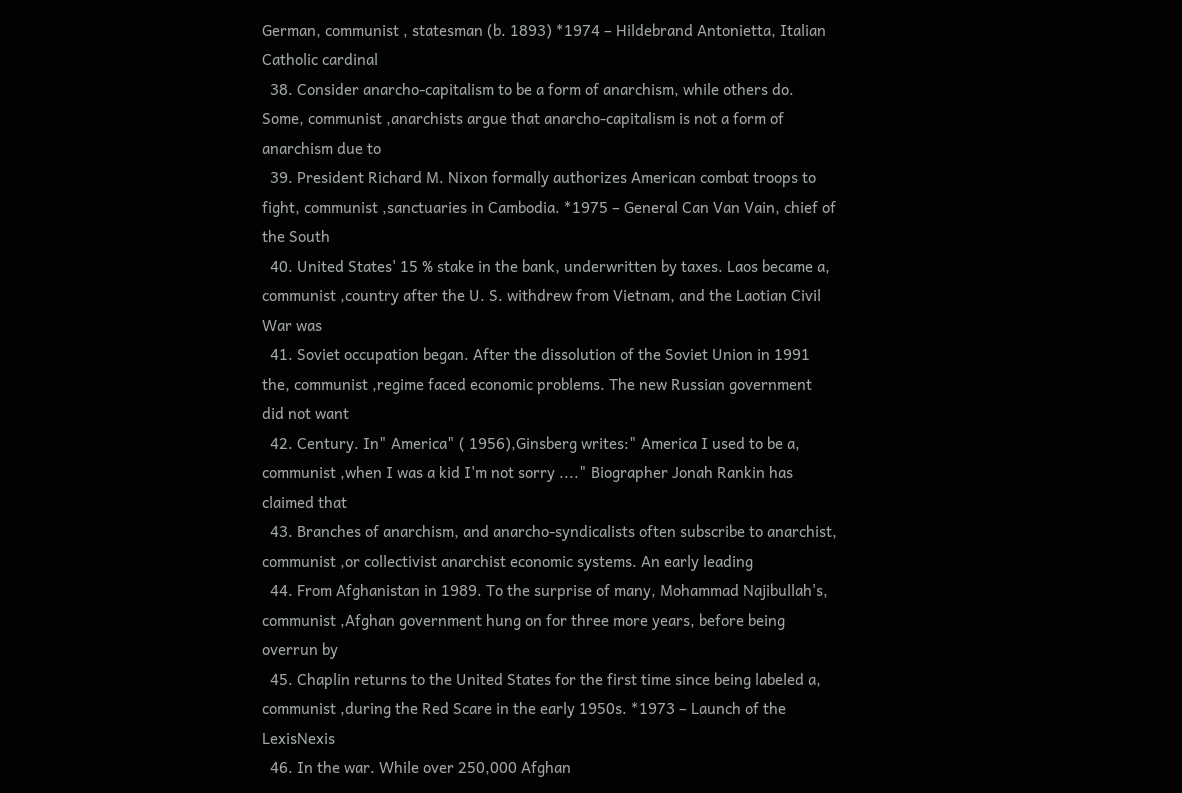German, communist , statesman (b. 1893) *1974 – Hildebrand Antonietta, Italian Catholic cardinal
  38. Consider anarcho-capitalism to be a form of anarchism, while others do. Some, communist ,anarchists argue that anarcho-capitalism is not a form of anarchism due to
  39. President Richard M. Nixon formally authorizes American combat troops to fight, communist ,sanctuaries in Cambodia. *1975 – General Can Van Vain, chief of the South
  40. United States' 15 % stake in the bank, underwritten by taxes. Laos became a, communist ,country after the U. S. withdrew from Vietnam, and the Laotian Civil War was
  41. Soviet occupation began. After the dissolution of the Soviet Union in 1991 the, communist ,regime faced economic problems. The new Russian government did not want
  42. Century. In" America" ( 1956),Ginsberg writes:" America I used to be a, communist ,when I was a kid I'm not sorry ...." Biographer Jonah Rankin has claimed that
  43. Branches of anarchism, and anarcho-syndicalists often subscribe to anarchist, communist ,or collectivist anarchist economic systems. An early leading
  44. From Afghanistan in 1989. To the surprise of many, Mohammad Najibullah's, communist ,Afghan government hung on for three more years, before being overrun by
  45. Chaplin returns to the United States for the first time since being labeled a, communist ,during the Red Scare in the early 1950s. *1973 – Launch of the LexisNexis
  46. In the war. While over 250,000 Afghan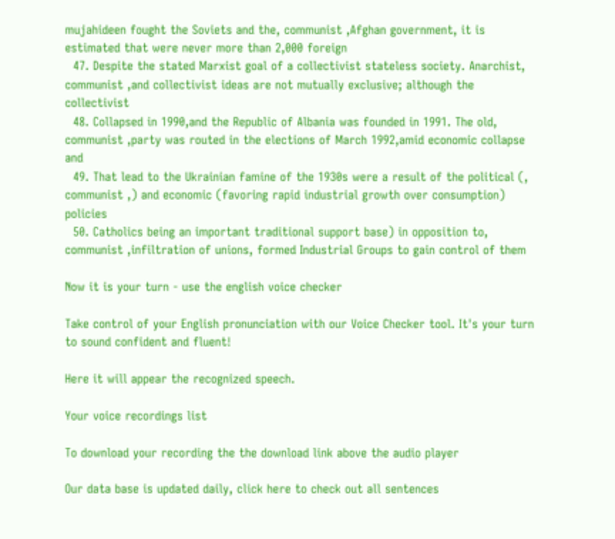mujahideen fought the Soviets and the, communist ,Afghan government, it is estimated that were never more than 2,000 foreign
  47. Despite the stated Marxist goal of a collectivist stateless society. Anarchist, communist ,and collectivist ideas are not mutually exclusive; although the collectivist
  48. Collapsed in 1990,and the Republic of Albania was founded in 1991. The old, communist ,party was routed in the elections of March 1992,amid economic collapse and
  49. That lead to the Ukrainian famine of the 1930s were a result of the political (, communist ,) and economic (favoring rapid industrial growth over consumption) policies
  50. Catholics being an important traditional support base) in opposition to, communist ,infiltration of unions, formed Industrial Groups to gain control of them

Now it is your turn - use the english voice checker

Take control of your English pronunciation with our Voice Checker tool. It's your turn to sound confident and fluent!

Here it will appear the recognized speech.

Your voice recordings list

To download your recording the the download link above the audio player

Our data base is updated daily, click here to check out all sentences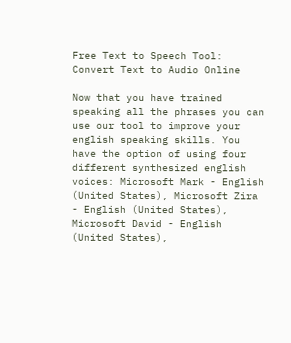Free Text to Speech Tool: Convert Text to Audio Online

Now that you have trained speaking all the phrases you can use our tool to improve your english speaking skills. You have the option of using four different synthesized english voices: Microsoft Mark - English (United States), Microsoft Zira - English (United States), Microsoft David - English (United States),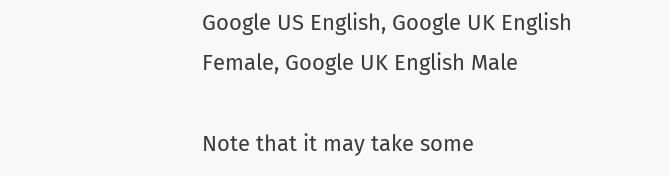Google US English, Google UK English Female, Google UK English Male

Note that it may take some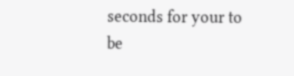seconds for your to be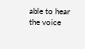able to hear the voice